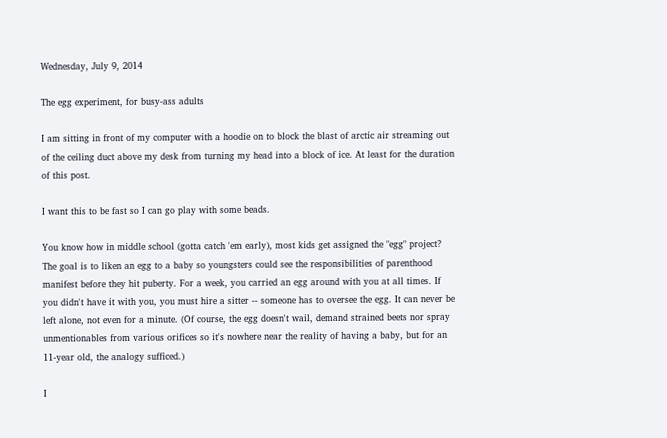Wednesday, July 9, 2014

The egg experiment, for busy-ass adults

I am sitting in front of my computer with a hoodie on to block the blast of arctic air streaming out of the ceiling duct above my desk from turning my head into a block of ice. At least for the duration of this post.

I want this to be fast so I can go play with some beads.

You know how in middle school (gotta catch 'em early), most kids get assigned the "egg" project? The goal is to liken an egg to a baby so youngsters could see the responsibilities of parenthood manifest before they hit puberty. For a week, you carried an egg around with you at all times. If you didn't have it with you, you must hire a sitter -- someone has to oversee the egg. It can never be left alone, not even for a minute. (Of course, the egg doesn't wail, demand strained beets nor spray unmentionables from various orifices so it's nowhere near the reality of having a baby, but for an 11-year old, the analogy sufficed.)

I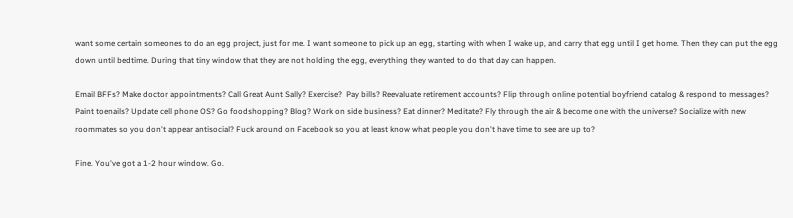want some certain someones to do an egg project, just for me. I want someone to pick up an egg, starting with when I wake up, and carry that egg until I get home. Then they can put the egg down until bedtime. During that tiny window that they are not holding the egg, everything they wanted to do that day can happen.

Email BFFs? Make doctor appointments? Call Great Aunt Sally? Exercise?  Pay bills? Reevaluate retirement accounts? Flip through online potential boyfriend catalog & respond to messages? Paint toenails? Update cell phone OS? Go foodshopping? Blog? Work on side business? Eat dinner? Meditate? Fly through the air & become one with the universe? Socialize with new roommates so you don't appear antisocial? Fuck around on Facebook so you at least know what people you don't have time to see are up to?

Fine. You've got a 1-2 hour window. Go.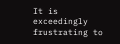It is exceedingly frustrating to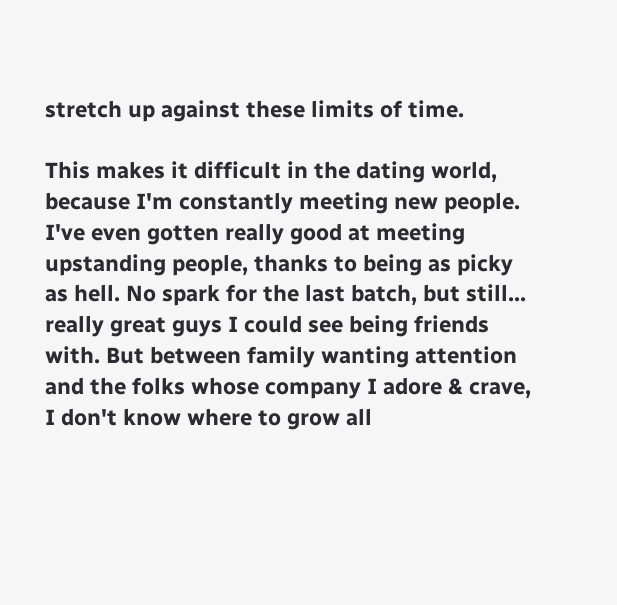stretch up against these limits of time.

This makes it difficult in the dating world, because I'm constantly meeting new people. I've even gotten really good at meeting upstanding people, thanks to being as picky as hell. No spark for the last batch, but still... really great guys I could see being friends with. But between family wanting attention and the folks whose company I adore & crave, I don't know where to grow all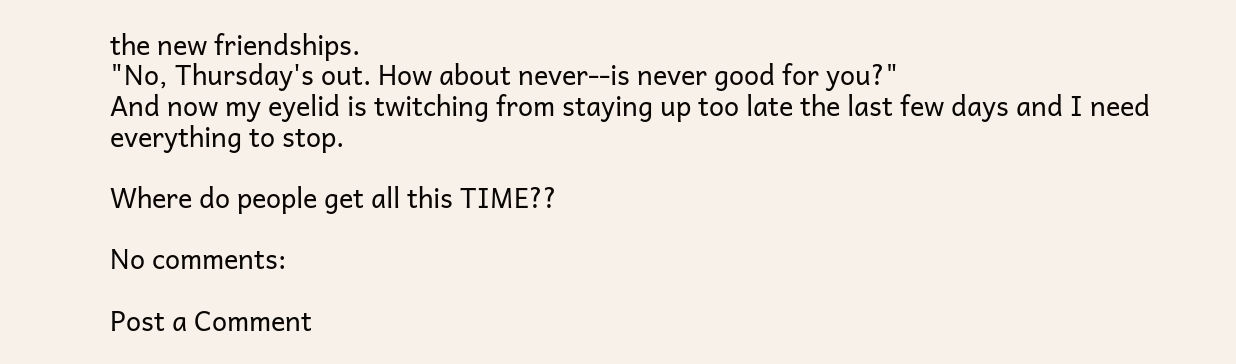the new friendships.
"No, Thursday's out. How about never--is never good for you?"
And now my eyelid is twitching from staying up too late the last few days and I need everything to stop.

Where do people get all this TIME??

No comments:

Post a Comment